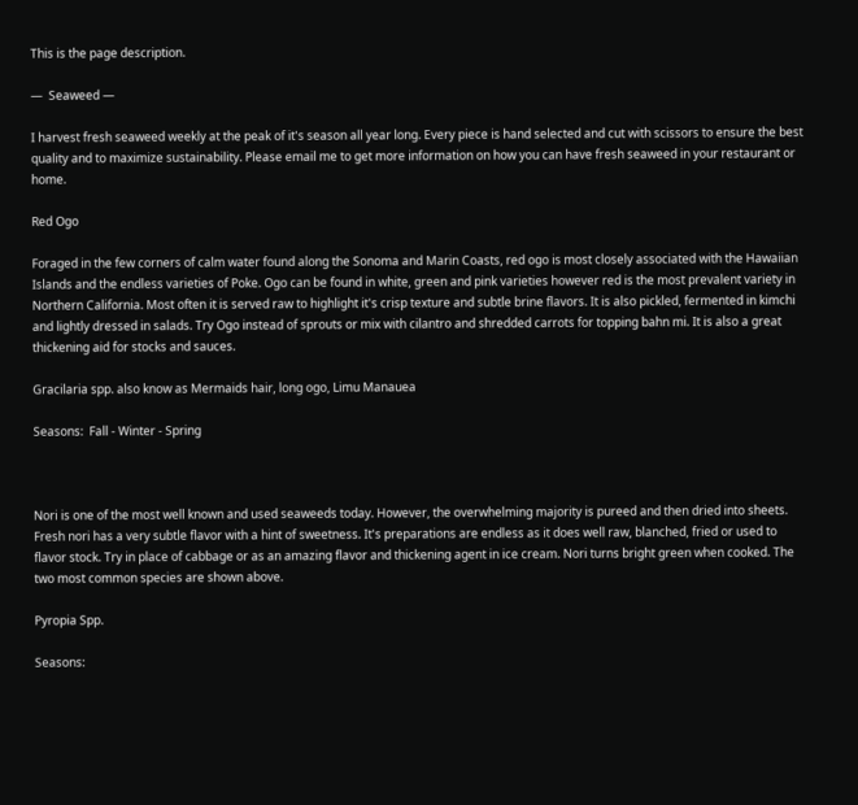This is the page description.

—  Seaweed —

I harvest fresh seaweed weekly at the peak of it's season all year long. Every piece is hand selected and cut with scissors to ensure the best quality and to maximize sustainability. Please email me to get more information on how you can have fresh seaweed in your restaurant or home.

Red Ogo

Foraged in the few corners of calm water found along the Sonoma and Marin Coasts, red ogo is most closely associated with the Hawaiian Islands and the endless varieties of Poke. Ogo can be found in white, green and pink varieties however red is the most prevalent variety in Northern California. Most often it is served raw to highlight it's crisp texture and subtle brine flavors. It is also pickled, fermented in kimchi and lightly dressed in salads. Try Ogo instead of sprouts or mix with cilantro and shredded carrots for topping bahn mi. It is also a great thickening aid for stocks and sauces.

Gracilaria spp. also know as Mermaids hair, long ogo, Limu Manauea

Seasons:  Fall - Winter - Spring



Nori is one of the most well known and used seaweeds today. However, the overwhelming majority is pureed and then dried into sheets. Fresh nori has a very subtle flavor with a hint of sweetness. It's preparations are endless as it does well raw, blanched, fried or used to flavor stock. Try in place of cabbage or as an amazing flavor and thickening agent in ice cream. Nori turns bright green when cooked. The two most common species are shown above.

Pyropia Spp.

Seasons: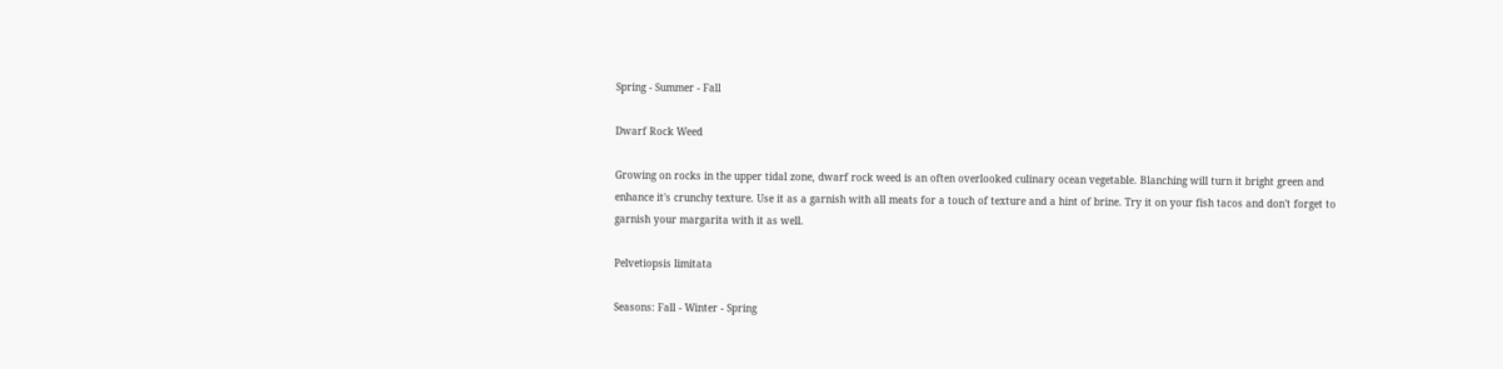Spring - Summer - Fall

Dwarf Rock Weed

Growing on rocks in the upper tidal zone, dwarf rock weed is an often overlooked culinary ocean vegetable. Blanching will turn it bright green and enhance it's crunchy texture. Use it as a garnish with all meats for a touch of texture and a hint of brine. Try it on your fish tacos and don't forget to garnish your margarita with it as well.

Pelvetiopsis limitata

Seasons: Fall - Winter - Spring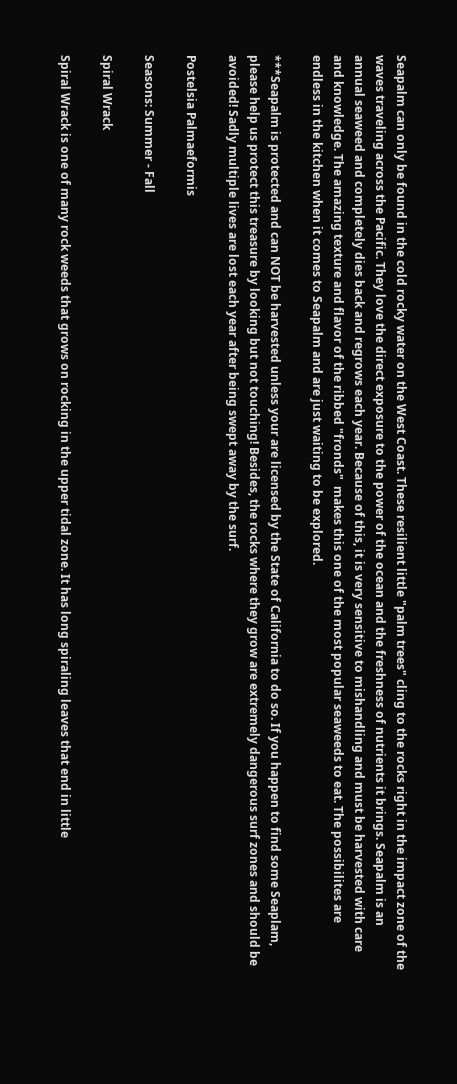Seapalm can only be found in the cold rocky water on the West Coast. These resilient little "palm trees" cling to the rocks right in the impact zone of the waves traveling across the Pacific. They love the direct exposure to the power of the ocean and the freshness of nutrients it brings. Seapalm is an annual seaweed and completely dies back and regrows each year. Because of this, it is very sensitive to mishandling and must be harvested with care and knowledge. The amazing texture and flavor of the ribbed "fronds"  makes this one of the most popular seaweeds to eat. The possibilites are endless in the kitchen when it comes to Seapalm and are just waiting to be explored.

***Seapalm is protected and can NOT be harvested unless your are licensed by the State of California to do so. If you happen to find some Seaplam, please help us protect this treasure by looking but not touching! Besides, the rocks where they grow are extremely dangerous surf zones and should be avoided! Sadly multiple lives are lost each year after being swept away by the surf.

Postelsia Palmaeformis

Seasons: Summer - Fall

Spiral Wrack

Spiral Wrack is one of many rock weeds that grows on rocking in the upper tidal zone. It has long spiraling leaves that end in little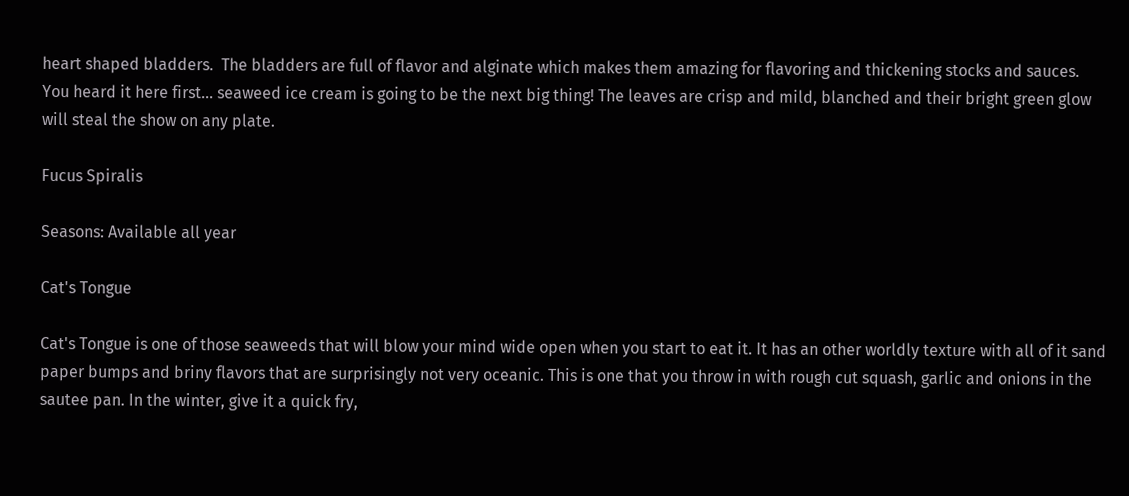heart shaped bladders.  The bladders are full of flavor and alginate which makes them amazing for flavoring and thickening stocks and sauces. You heard it here first... seaweed ice cream is going to be the next big thing! The leaves are crisp and mild, blanched and their bright green glow will steal the show on any plate.

Fucus Spiralis

Seasons: Available all year

Cat's Tongue

Cat's Tongue is one of those seaweeds that will blow your mind wide open when you start to eat it. It has an other worldly texture with all of it sand paper bumps and briny flavors that are surprisingly not very oceanic. This is one that you throw in with rough cut squash, garlic and onions in the sautee pan. In the winter, give it a quick fry,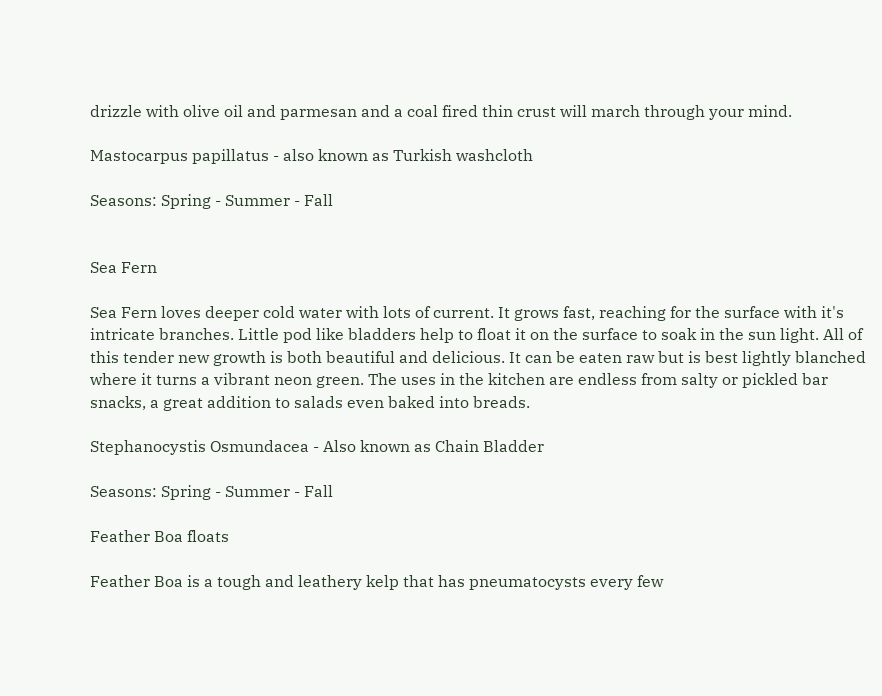drizzle with olive oil and parmesan and a coal fired thin crust will march through your mind.

Mastocarpus papillatus - also known as Turkish washcloth

Seasons: Spring - Summer - Fall


Sea Fern

Sea Fern loves deeper cold water with lots of current. It grows fast, reaching for the surface with it's intricate branches. Little pod like bladders help to float it on the surface to soak in the sun light. All of this tender new growth is both beautiful and delicious. It can be eaten raw but is best lightly blanched where it turns a vibrant neon green. The uses in the kitchen are endless from salty or pickled bar snacks, a great addition to salads even baked into breads.

Stephanocystis Osmundacea - Also known as Chain Bladder

Seasons: Spring - Summer - Fall

Feather Boa floats

Feather Boa is a tough and leathery kelp that has pneumatocysts every few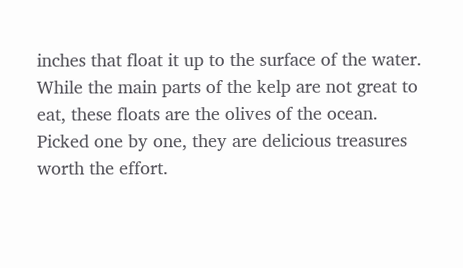inches that float it up to the surface of the water. While the main parts of the kelp are not great to eat, these floats are the olives of the ocean.  Picked one by one, they are delicious treasures worth the effort.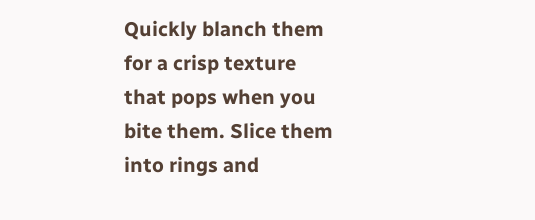Quickly blanch them for a crisp texture that pops when you bite them. Slice them into rings and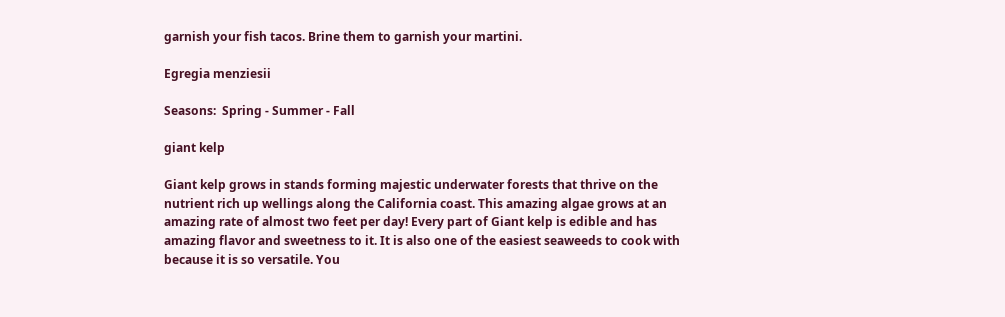garnish your fish tacos. Brine them to garnish your martini.

Egregia menziesii

Seasons:  Spring - Summer - Fall

giant kelp

Giant kelp grows in stands forming majestic underwater forests that thrive on the nutrient rich up wellings along the California coast. This amazing algae grows at an amazing rate of almost two feet per day! Every part of Giant kelp is edible and has amazing flavor and sweetness to it. It is also one of the easiest seaweeds to cook with because it is so versatile. You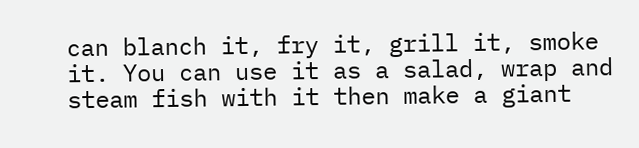can blanch it, fry it, grill it, smoke it. You can use it as a salad, wrap and steam fish with it then make a giant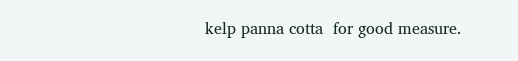kelp panna cotta  for good measure.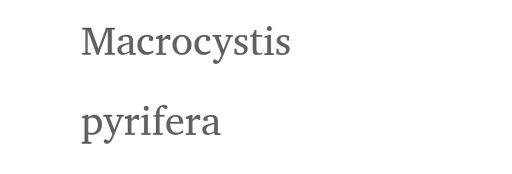Macrocystis pyrifera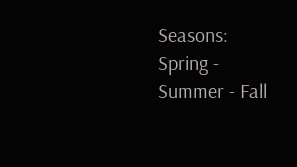Seasons:  Spring - Summer - Fall